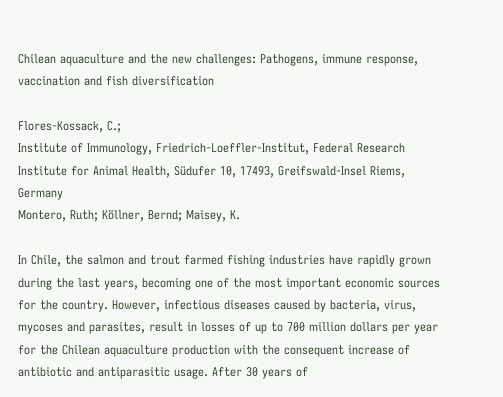Chilean aquaculture and the new challenges: Pathogens, immune response, vaccination and fish diversification

Flores-Kossack, C.;
Institute of Immunology, Friedrich-Loeffler-Institut, Federal Research Institute for Animal Health, Südufer 10, 17493, Greifswald-Insel Riems, Germany
Montero, Ruth; Köllner, Bernd; Maisey, K.

In Chile, the salmon and trout farmed fishing industries have rapidly grown during the last years, becoming one of the most important economic sources for the country. However, infectious diseases caused by bacteria, virus, mycoses and parasites, result in losses of up to 700 million dollars per year for the Chilean aquaculture production with the consequent increase of antibiotic and antiparasitic usage. After 30 years of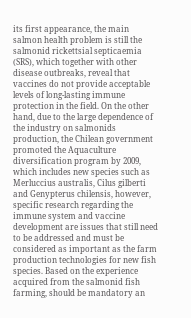its first appearance, the main salmon health problem is still the salmonid rickettsial septicaemia (SRS), which together with other disease outbreaks, reveal that vaccines do not provide acceptable levels of long-lasting immune protection in the field. On the other hand, due to the large dependence of the industry on salmonids production, the Chilean government promoted the Aquaculture diversification program by 2009, which includes new species such as Merluccius australis, Cilus gilberti and Genypterus chilensis, however, specific research regarding the immune system and vaccine development are issues that still need to be addressed and must be considered as important as the farm production technologies for new fish species. Based on the experience acquired from the salmonid fish farming, should be mandatory an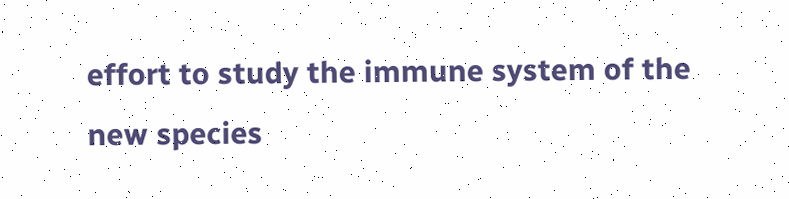effort to study the immune system of the new species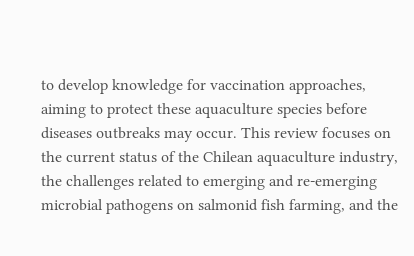to develop knowledge for vaccination approaches, aiming to protect these aquaculture species before diseases outbreaks may occur. This review focuses on the current status of the Chilean aquaculture industry, the challenges related to emerging and re-emerging microbial pathogens on salmonid fish farming, and the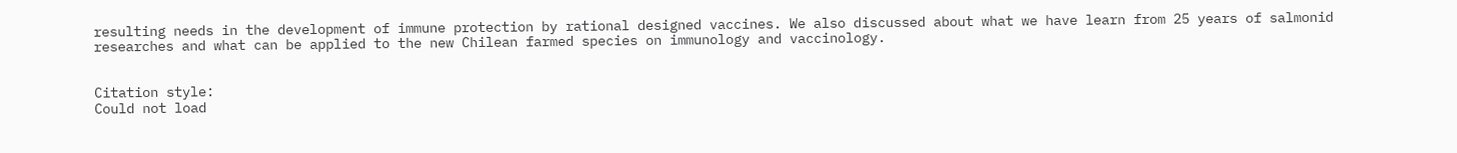resulting needs in the development of immune protection by rational designed vaccines. We also discussed about what we have learn from 25 years of salmonid researches and what can be applied to the new Chilean farmed species on immunology and vaccinology.


Citation style:
Could not load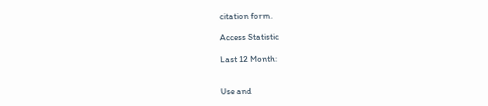citation form.

Access Statistic

Last 12 Month:


Use and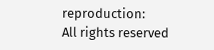reproduction:
All rights reserved